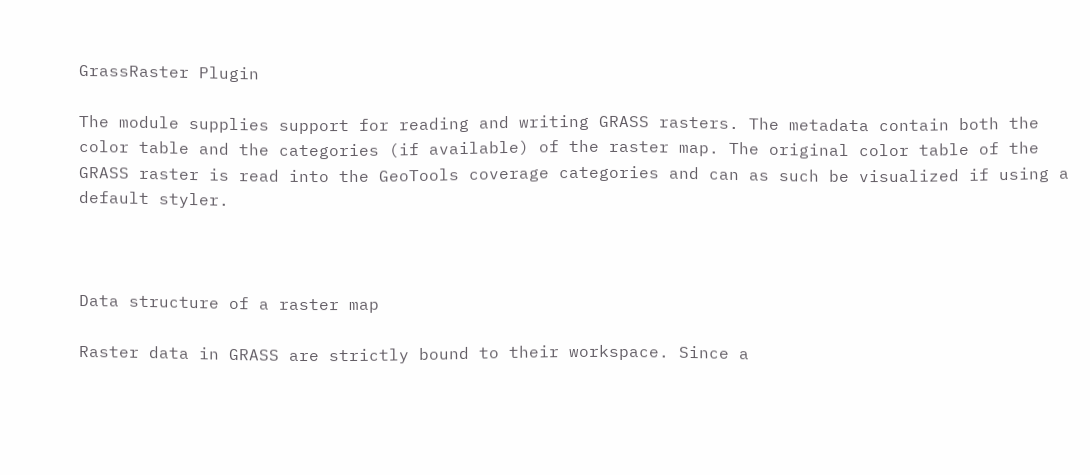GrassRaster Plugin

The module supplies support for reading and writing GRASS rasters. The metadata contain both the color table and the categories (if available) of the raster map. The original color table of the GRASS raster is read into the GeoTools coverage categories and can as such be visualized if using a default styler.



Data structure of a raster map

Raster data in GRASS are strictly bound to their workspace. Since a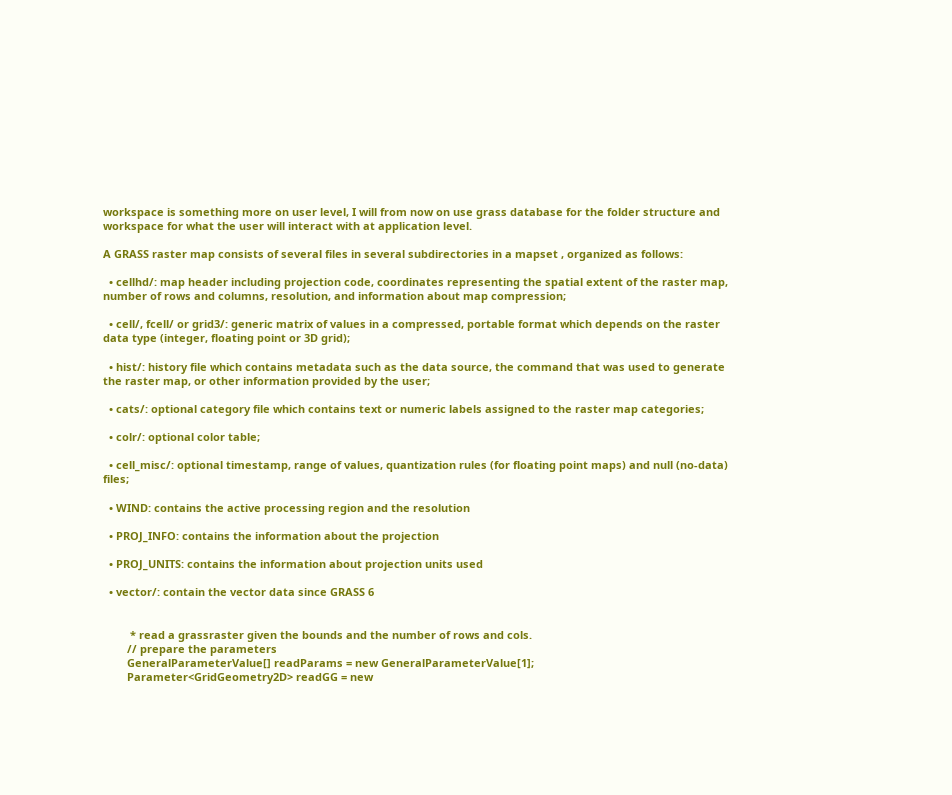workspace is something more on user level, I will from now on use grass database for the folder structure and workspace for what the user will interact with at application level.

A GRASS raster map consists of several files in several subdirectories in a mapset , organized as follows:

  • cellhd/: map header including projection code, coordinates representing the spatial extent of the raster map, number of rows and columns, resolution, and information about map compression;

  • cell/, fcell/ or grid3/: generic matrix of values in a compressed, portable format which depends on the raster data type (integer, floating point or 3D grid);

  • hist/: history file which contains metadata such as the data source, the command that was used to generate the raster map, or other information provided by the user;

  • cats/: optional category file which contains text or numeric labels assigned to the raster map categories;

  • colr/: optional color table;

  • cell_misc/: optional timestamp, range of values, quantization rules (for floating point maps) and null (no-data) files;

  • WIND: contains the active processing region and the resolution

  • PROJ_INFO: contains the information about the projection

  • PROJ_UNITS: contains the information about projection units used

  • vector/: contain the vector data since GRASS 6


         * read a grassraster given the bounds and the number of rows and cols.
        // prepare the parameters
        GeneralParameterValue[] readParams = new GeneralParameterValue[1];
        Parameter<GridGeometry2D> readGG = new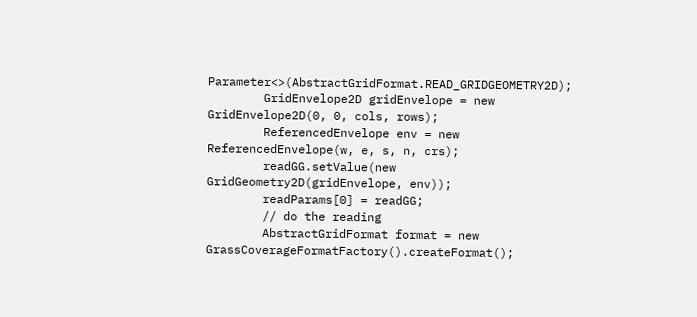Parameter<>(AbstractGridFormat.READ_GRIDGEOMETRY2D);
        GridEnvelope2D gridEnvelope = new GridEnvelope2D(0, 0, cols, rows);
        ReferencedEnvelope env = new ReferencedEnvelope(w, e, s, n, crs);
        readGG.setValue(new GridGeometry2D(gridEnvelope, env));
        readParams[0] = readGG;
        // do the reading
        AbstractGridFormat format = new GrassCoverageFormatFactory().createFormat();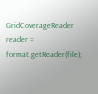GridCoverageReader reader = format.getReader(file);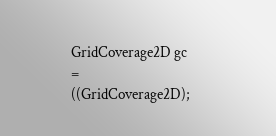GridCoverage2D gc = ((GridCoverage2D);